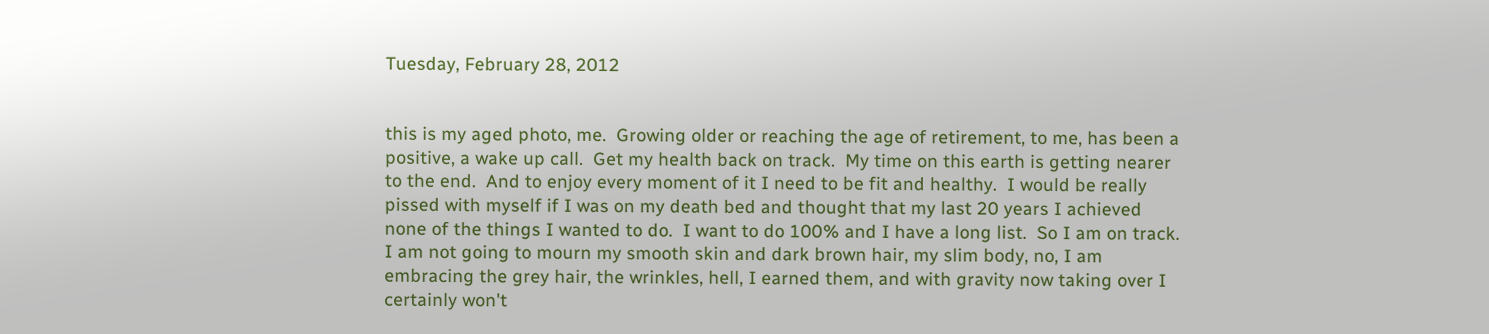Tuesday, February 28, 2012


this is my aged photo, me.  Growing older or reaching the age of retirement, to me, has been a positive, a wake up call.  Get my health back on track.  My time on this earth is getting nearer to the end.  And to enjoy every moment of it I need to be fit and healthy.  I would be really pissed with myself if I was on my death bed and thought that my last 20 years I achieved none of the things I wanted to do.  I want to do 100% and I have a long list.  So I am on track.  I am not going to mourn my smooth skin and dark brown hair, my slim body, no, I am embracing the grey hair, the wrinkles, hell, I earned them, and with gravity now taking over I certainly won't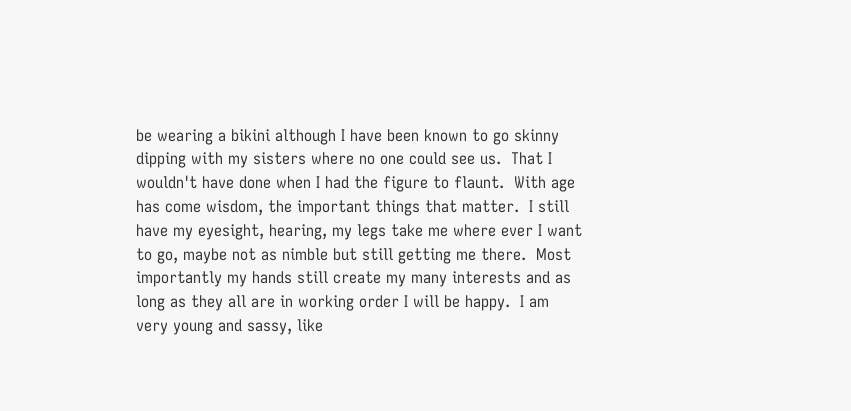be wearing a bikini although I have been known to go skinny dipping with my sisters where no one could see us.  That I wouldn't have done when I had the figure to flaunt.  With age has come wisdom, the important things that matter.  I still have my eyesight, hearing, my legs take me where ever I want to go, maybe not as nimble but still getting me there.  Most importantly my hands still create my many interests and as long as they all are in working order I will be happy.  I am   very young and sassy, like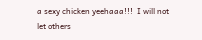a sexy chicken yeehaaa!!!  I will not let others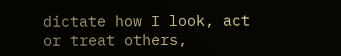dictate how I look, act or treat others,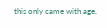this only came with age.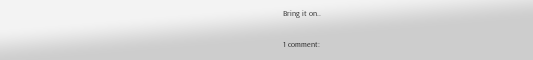Bring it on..

1 comment: